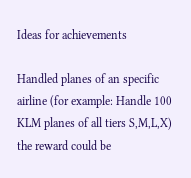Ideas for achievements

Handled planes of an specific airline (for example: Handle 100 KLM planes of all tiers S,M,L,X)
the reward could be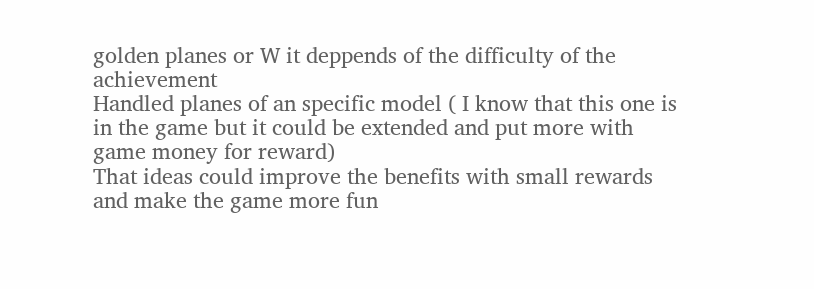golden planes or W it deppends of the difficulty of the achievement
Handled planes of an specific model ( I know that this one is in the game but it could be extended and put more with game money for reward)
That ideas could improve the benefits with small rewards and make the game more fun